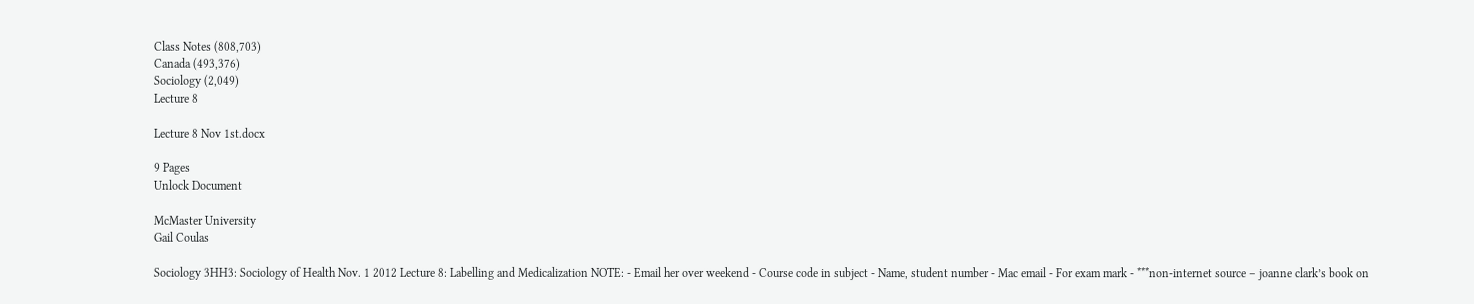Class Notes (808,703)
Canada (493,376)
Sociology (2,049)
Lecture 8

Lecture 8 Nov 1st.docx

9 Pages
Unlock Document

McMaster University
Gail Coulas

Sociology 3HH3: Sociology of Health Nov. 1 2012 Lecture 8: Labelling and Medicalization NOTE: - Email her over weekend - Course code in subject - Name, student number - Mac email - For exam mark - ***non-internet source – joanne clark’s book on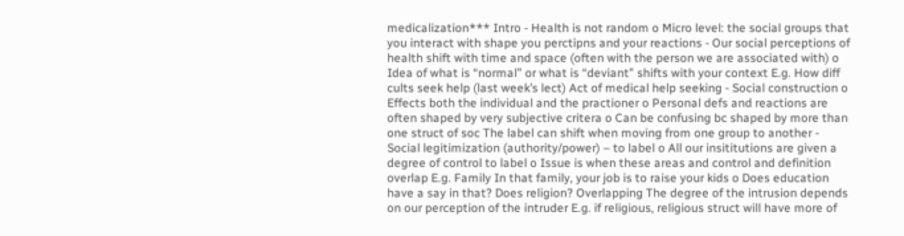medicalization*** Intro - Health is not random o Micro level: the social groups that you interact with shape you perctipns and your reactions - Our social perceptions of health shift with time and space (often with the person we are associated with) o Idea of what is “normal” or what is “deviant” shifts with your context E.g. How diff cults seek help (last week’s lect) Act of medical help seeking - Social construction o Effects both the individual and the practioner o Personal defs and reactions are often shaped by very subjective critera o Can be confusing bc shaped by more than one struct of soc The label can shift when moving from one group to another - Social legitimization (authority/power) – to label o All our insititutions are given a degree of control to label o Issue is when these areas and control and definition overlap E.g. Family In that family, your job is to raise your kids o Does education have a say in that? Does religion? Overlapping The degree of the intrusion depends on our perception of the intruder E.g. if religious, religious struct will have more of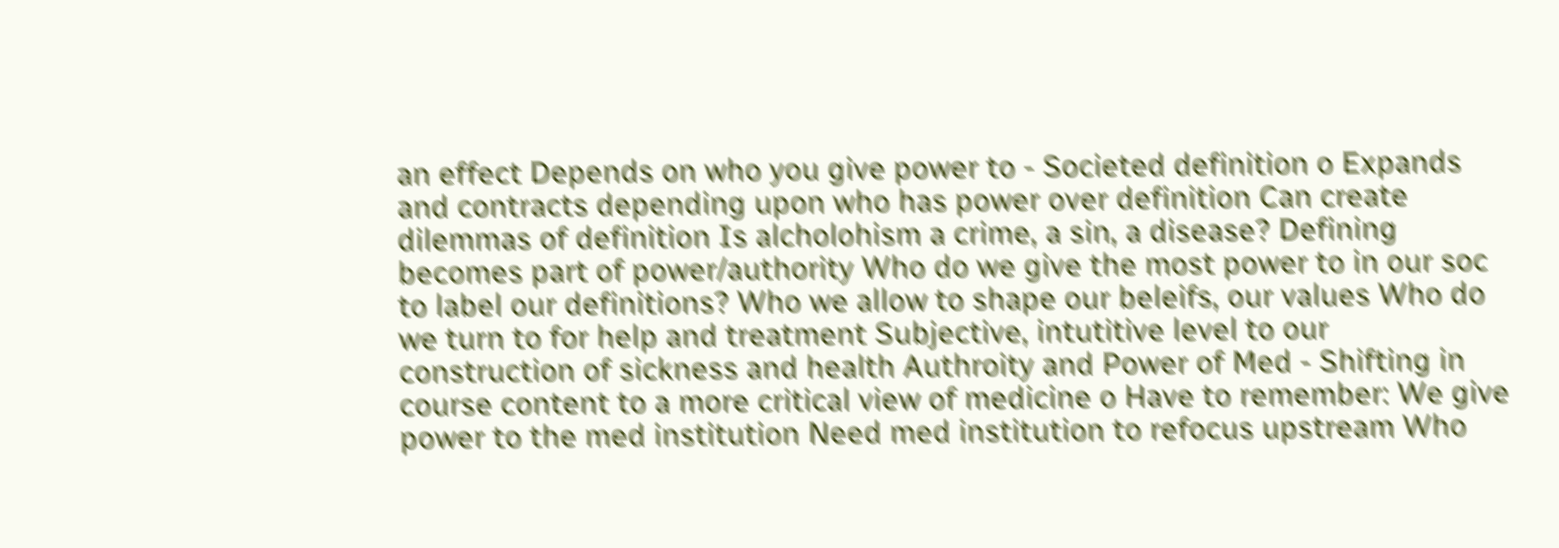an effect Depends on who you give power to - Societed definition o Expands and contracts depending upon who has power over definition Can create dilemmas of definition Is alcholohism a crime, a sin, a disease? Defining becomes part of power/authority Who do we give the most power to in our soc to label our definitions? Who we allow to shape our beleifs, our values Who do we turn to for help and treatment Subjective, intutitive level to our construction of sickness and health Authroity and Power of Med - Shifting in course content to a more critical view of medicine o Have to remember: We give power to the med institution Need med institution to refocus upstream Who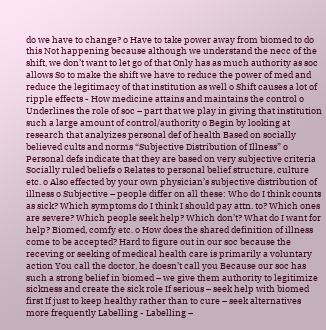do we have to change? o Have to take power away from biomed to do this Not happening because although we understand the necc of the shift, we don’t want to let go of that Only has as much authority as soc allows So to make the shift we have to reduce the power of med and reduce the legitimacy of that institution as well o Shift causes a lot of ripple effects - How medicine attains and maintains the control o Underlines the role of soc – part that we play in giving that institution such a large amount of control/authority o Begin by looking at research that analyizes personal def of health Based on socially believed cults and norms “Subjective Distribution of Illness” o Personal defs indicate that they are based on very subjective criteria Socially ruled beliefs o Relates to personal belief structure, culture etc. o Also effected by your own physician’s subjective distribution of illness o Subjective – people differ on all these: Who do I think counts as sick? Which symptoms do I think I should pay attn. to? Which ones are severe? Which people seek help? Which don’t? What do I want for help? Biomed, comfy etc. o How does the shared definition of illness come to be accepted? Hard to figure out in our soc because the receving or seeking of medical health care is primarily a voluntary action You call the doctor, he doesn’t call you Because our soc has such a strong belief in biomed – we give them authority to legitimize sickness and create the sick role If serious – seek help with biomed first If just to keep healthy rather than to cure – seek alternatives more frequently Labelling - Labelling –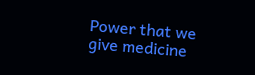Power that we give medicine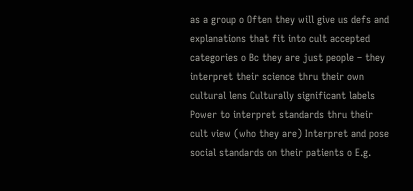as a group o Often they will give us defs and explanations that fit into cult accepted categories o Bc they are just people – they interpret their science thru their own cultural lens Culturally significant labels Power to interpret standards thru their cult view (who they are) Interpret and pose social standards on their patients o E.g.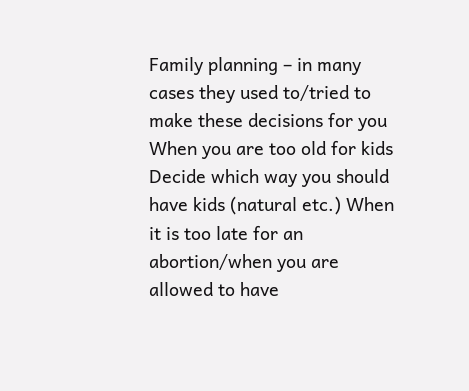Family planning – in many cases they used to/tried to make these decisions for you When you are too old for kids Decide which way you should have kids (natural etc.) When it is too late for an abortion/when you are allowed to have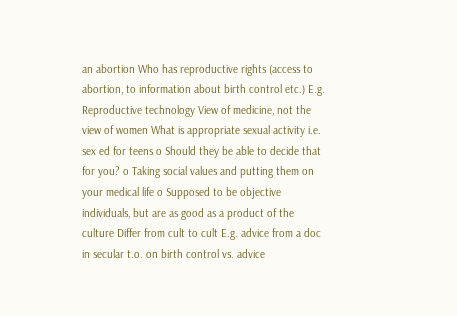an abortion Who has reproductive rights (access to abortion, to information about birth control etc.) E.g. Reproductive technology View of medicine, not the view of women What is appropriate sexual activity i.e. sex ed for teens o Should they be able to decide that for you? o Taking social values and putting them on your medical life o Supposed to be objective individuals, but are as good as a product of the culture Differ from cult to cult E.g. advice from a doc in secular t.o. on birth control vs. advice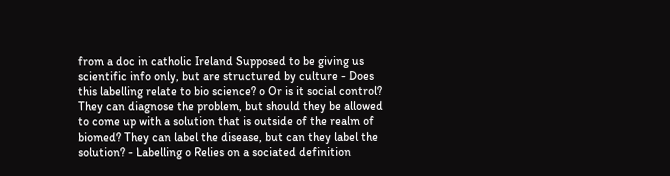from a doc in catholic Ireland Supposed to be giving us scientific info only, but are structured by culture - Does this labelling relate to bio science? o Or is it social control? They can diagnose the problem, but should they be allowed to come up with a solution that is outside of the realm of biomed? They can label the disease, but can they label the solution? - Labelling o Relies on a sociated definition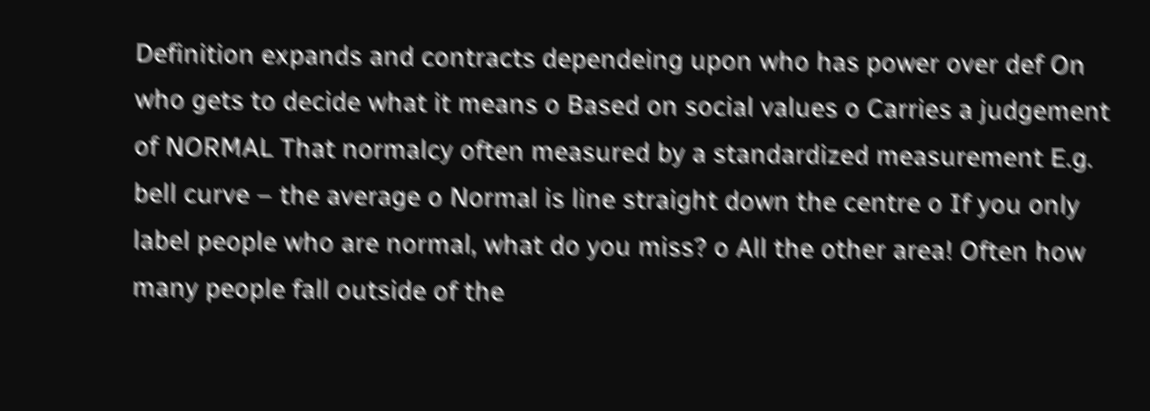Definition expands and contracts dependeing upon who has power over def On who gets to decide what it means o Based on social values o Carries a judgement of NORMAL That normalcy often measured by a standardized measurement E.g. bell curve – the average o Normal is line straight down the centre o If you only label people who are normal, what do you miss? o All the other area! Often how many people fall outside of the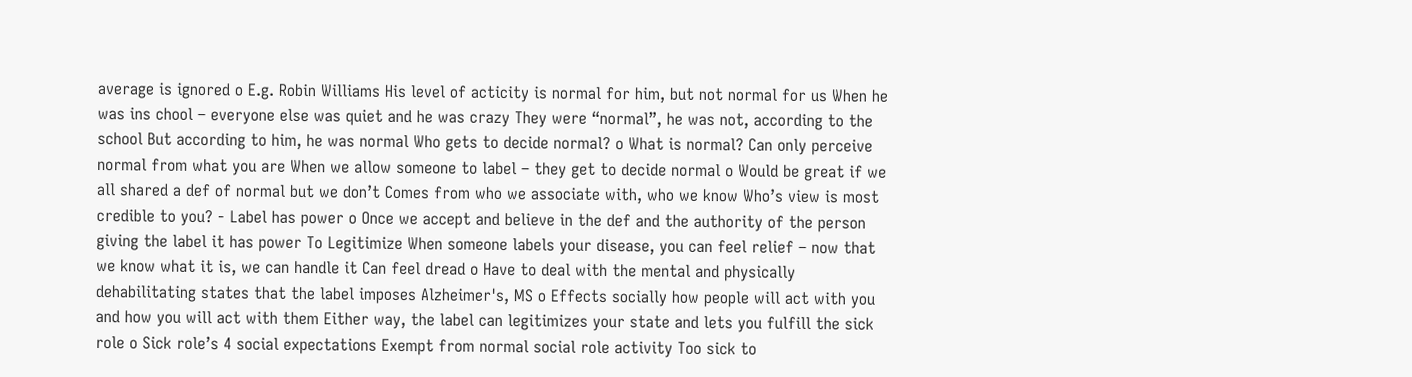average is ignored o E.g. Robin Williams His level of acticity is normal for him, but not normal for us When he was ins chool – everyone else was quiet and he was crazy They were “normal”, he was not, according to the school But according to him, he was normal Who gets to decide normal? o What is normal? Can only perceive normal from what you are When we allow someone to label – they get to decide normal o Would be great if we all shared a def of normal but we don’t Comes from who we associate with, who we know Who’s view is most credible to you? - Label has power o Once we accept and believe in the def and the authority of the person giving the label it has power To Legitimize When someone labels your disease, you can feel relief – now that we know what it is, we can handle it Can feel dread o Have to deal with the mental and physically dehabilitating states that the label imposes Alzheimer's, MS o Effects socially how people will act with you and how you will act with them Either way, the label can legitimizes your state and lets you fulfill the sick role o Sick role’s 4 social expectations Exempt from normal social role activity Too sick to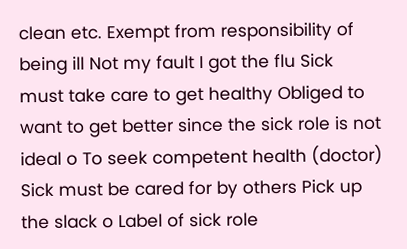clean etc. Exempt from responsibility of being ill Not my fault I got the flu Sick must take care to get healthy Obliged to want to get better since the sick role is not ideal o To seek competent health (doctor) Sick must be cared for by others Pick up the slack o Label of sick role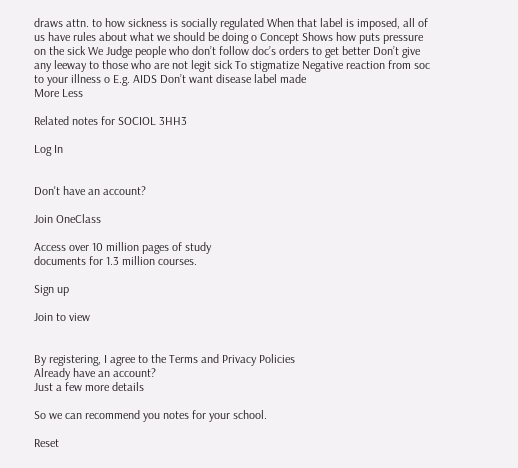draws attn. to how sickness is socially regulated When that label is imposed, all of us have rules about what we should be doing o Concept Shows how puts pressure on the sick We Judge people who don’t follow doc’s orders to get better Don’t give any leeway to those who are not legit sick To stigmatize Negative reaction from soc to your illness o E.g. AIDS Don’t want disease label made
More Less

Related notes for SOCIOL 3HH3

Log In


Don't have an account?

Join OneClass

Access over 10 million pages of study
documents for 1.3 million courses.

Sign up

Join to view


By registering, I agree to the Terms and Privacy Policies
Already have an account?
Just a few more details

So we can recommend you notes for your school.

Reset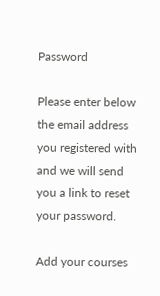Password

Please enter below the email address you registered with and we will send you a link to reset your password.

Add your courses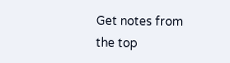Get notes from the top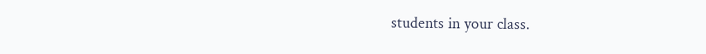students in your class.